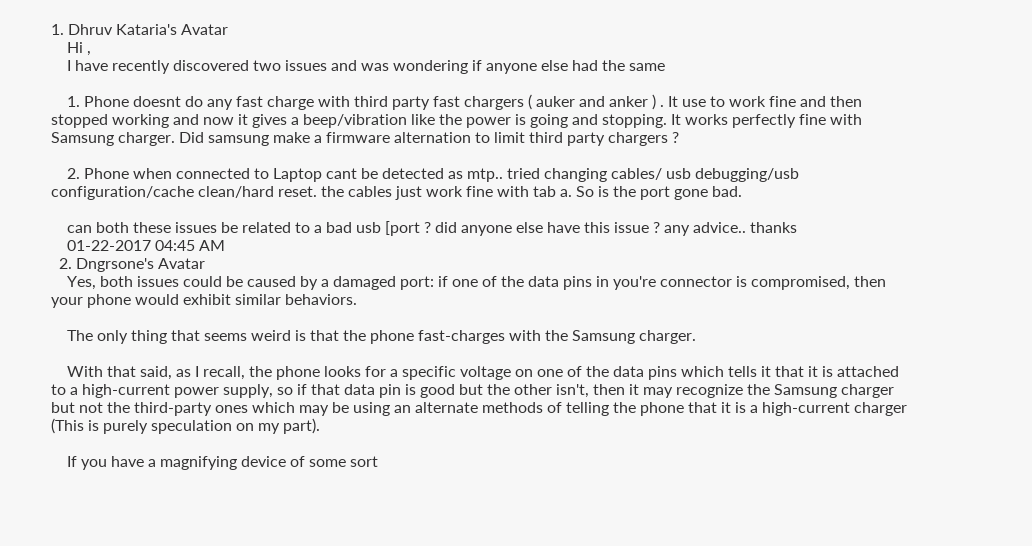1. Dhruv Kataria's Avatar
    Hi ,
    I have recently discovered two issues and was wondering if anyone else had the same

    1. Phone doesnt do any fast charge with third party fast chargers ( auker and anker ) . It use to work fine and then stopped working and now it gives a beep/vibration like the power is going and stopping. It works perfectly fine with Samsung charger. Did samsung make a firmware alternation to limit third party chargers ?

    2. Phone when connected to Laptop cant be detected as mtp.. tried changing cables/ usb debugging/usb configuration/cache clean/hard reset. the cables just work fine with tab a. So is the port gone bad.

    can both these issues be related to a bad usb [port ? did anyone else have this issue ? any advice.. thanks
    01-22-2017 04:45 AM
  2. Dngrsone's Avatar
    Yes, both issues could be caused by a damaged port: if one of the data pins in you're connector is compromised, then your phone would exhibit similar behaviors.

    The only thing that seems weird is that the phone fast-charges with the Samsung charger.

    With that said, as I recall, the phone looks for a specific voltage on one of the data pins which tells it that it is attached to a high-current power supply, so if that data pin is good but the other isn't, then it may recognize the Samsung charger but not the third-party ones which may be using an alternate methods of telling the phone that it is a high-current charger (This is purely speculation on my part).

    If you have a magnifying device of some sort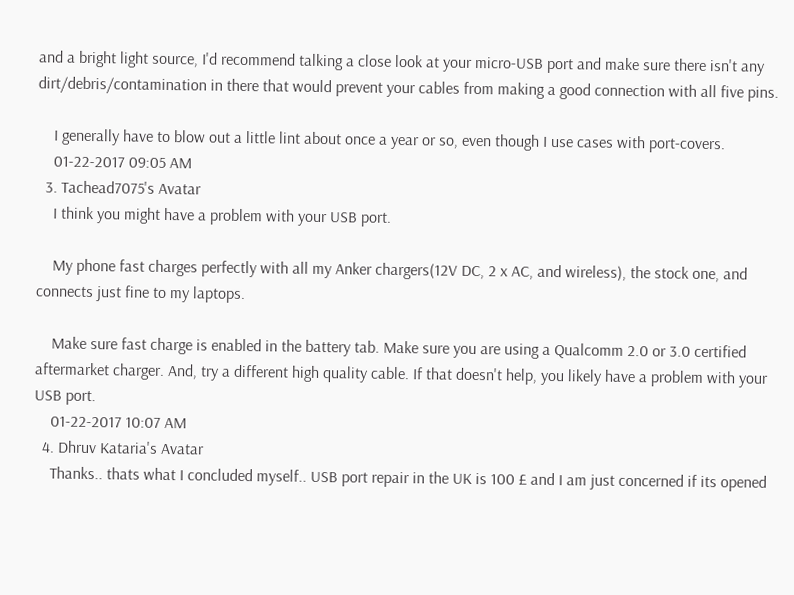and a bright light source, I'd recommend talking a close look at your micro-USB port and make sure there isn't any dirt/debris/contamination in there that would prevent your cables from making a good connection with all five pins.

    I generally have to blow out a little lint about once a year or so, even though I use cases with port-covers.
    01-22-2017 09:05 AM
  3. Tachead7075's Avatar
    I think you might have a problem with your USB port.

    My phone fast charges perfectly with all my Anker chargers(12V DC, 2 x AC, and wireless), the stock one, and connects just fine to my laptops.

    Make sure fast charge is enabled in the battery tab. Make sure you are using a Qualcomm 2.0 or 3.0 certified aftermarket charger. And, try a different high quality cable. If that doesn't help, you likely have a problem with your USB port.
    01-22-2017 10:07 AM
  4. Dhruv Kataria's Avatar
    Thanks.. thats what I concluded myself.. USB port repair in the UK is 100 £ and I am just concerned if its opened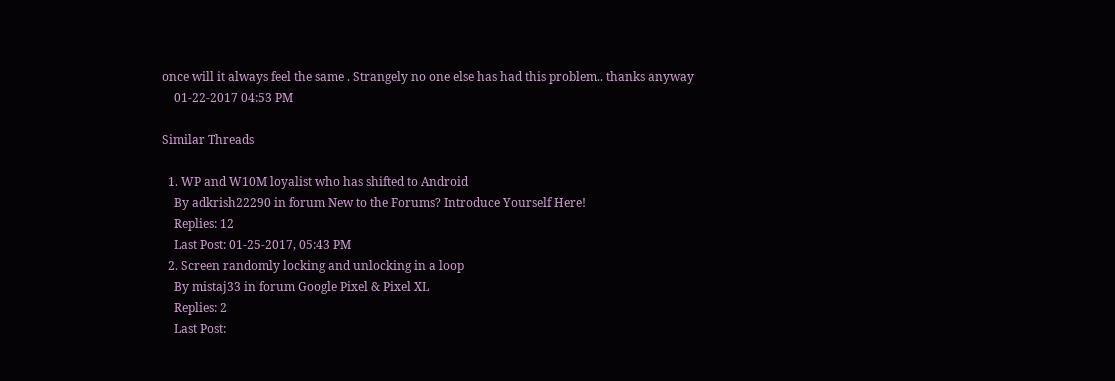once will it always feel the same . Strangely no one else has had this problem.. thanks anyway
    01-22-2017 04:53 PM

Similar Threads

  1. WP and W10M loyalist who has shifted to Android
    By adkrish22290 in forum New to the Forums? Introduce Yourself Here!
    Replies: 12
    Last Post: 01-25-2017, 05:43 PM
  2. Screen randomly locking and unlocking in a loop
    By mistaj33 in forum Google Pixel & Pixel XL
    Replies: 2
    Last Post: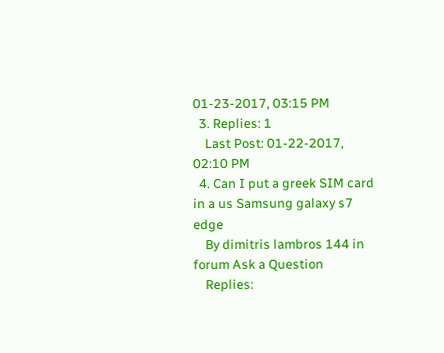01-23-2017, 03:15 PM
  3. Replies: 1
    Last Post: 01-22-2017, 02:10 PM
  4. Can I put a greek SIM card in a us Samsung galaxy s7 edge
    By dimitris lambros 144 in forum Ask a Question
    Replies: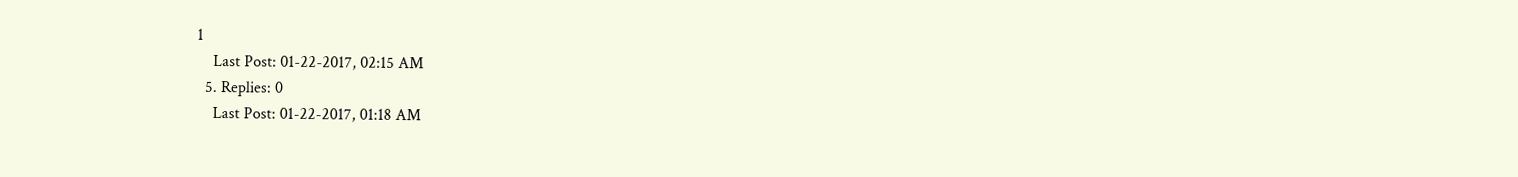1
    Last Post: 01-22-2017, 02:15 AM
  5. Replies: 0
    Last Post: 01-22-2017, 01:18 AM